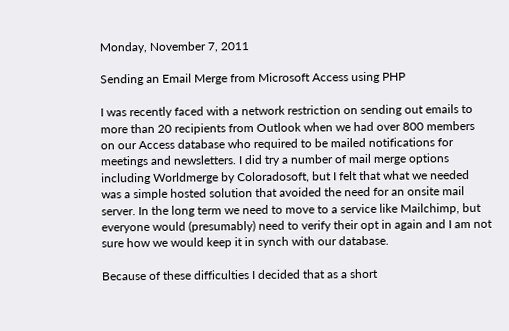Monday, November 7, 2011

Sending an Email Merge from Microsoft Access using PHP

I was recently faced with a network restriction on sending out emails to more than 20 recipients from Outlook when we had over 800 members on our Access database who required to be mailed notifications for meetings and newsletters. I did try a number of mail merge options including Worldmerge by Coloradosoft, but I felt that what we needed was a simple hosted solution that avoided the need for an onsite mail server. In the long term we need to move to a service like Mailchimp, but everyone would (presumably) need to verify their opt in again and I am not sure how we would keep it in synch with our database.

Because of these difficulties I decided that as a short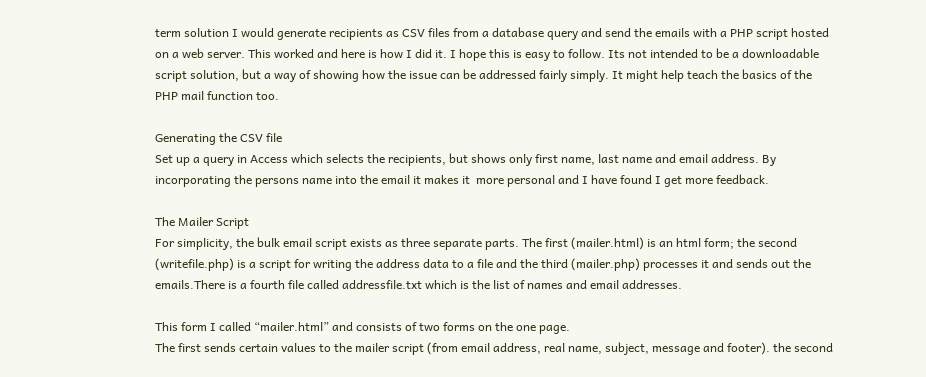term solution I would generate recipients as CSV files from a database query and send the emails with a PHP script hosted on a web server. This worked and here is how I did it. I hope this is easy to follow. Its not intended to be a downloadable script solution, but a way of showing how the issue can be addressed fairly simply. It might help teach the basics of the PHP mail function too.

Generating the CSV file
Set up a query in Access which selects the recipients, but shows only first name, last name and email address. By incorporating the persons name into the email it makes it  more personal and I have found I get more feedback.

The Mailer Script
For simplicity, the bulk email script exists as three separate parts. The first (mailer.html) is an html form; the second (writefile.php) is a script for writing the address data to a file and the third (mailer.php) processes it and sends out the emails.There is a fourth file called addressfile.txt which is the list of names and email addresses.

This form I called “mailer.html” and consists of two forms on the one page.
The first sends certain values to the mailer script (from email address, real name, subject, message and footer). the second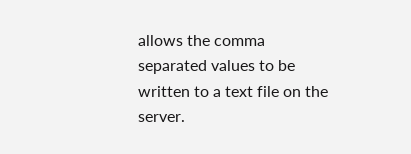allows the comma separated values to be written to a text file on the server.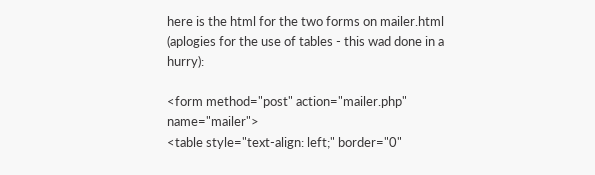here is the html for the two forms on mailer.html (aplogies for the use of tables - this wad done in a hurry):

<form method="post" action="mailer.php" name="mailer">
<table style="text-align: left;" border="0"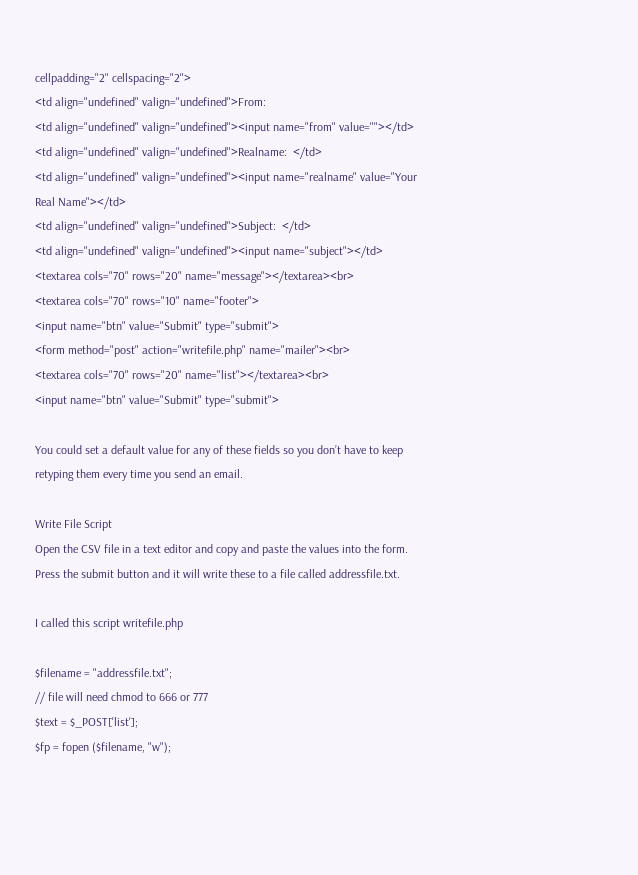cellpadding="2" cellspacing="2">
<td align="undefined" valign="undefined">From:
<td align="undefined" valign="undefined"><input name="from" value=""></td>
<td align="undefined" valign="undefined">Realname:  </td>
<td align="undefined" valign="undefined"><input name="realname" value="Your Real Name"></td>
<td align="undefined" valign="undefined">Subject:  </td>
<td align="undefined" valign="undefined"><input name="subject"></td>
<textarea cols="70" rows="20" name="message"></textarea><br>
<textarea cols="70" rows="10" name="footer">
<input name="btn" value="Submit" type="submit">
<form method="post" action="writefile.php" name="mailer"><br>
<textarea cols="70" rows="20" name="list"></textarea><br>
<input name="btn" value="Submit" type="submit">

You could set a default value for any of these fields so you don’t have to keep retyping them every time you send an email.

Write File Script
Open the CSV file in a text editor and copy and paste the values into the form. Press the submit button and it will write these to a file called addressfile.txt.

I called this script writefile.php

$filename = "addressfile.txt";
// file will need chmod to 666 or 777
$text = $_POST['list'];
$fp = fopen ($filename, "w");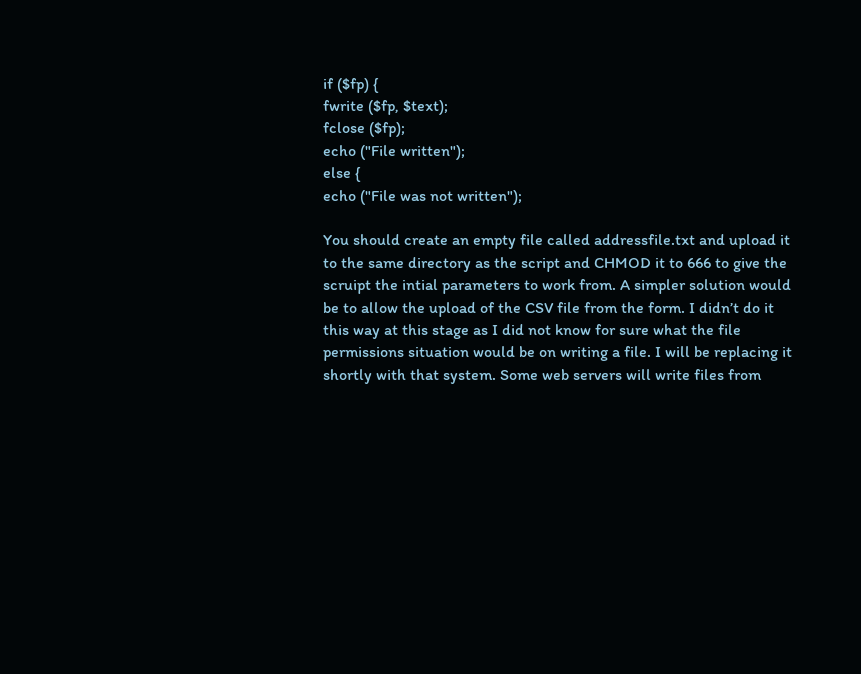if ($fp) {
fwrite ($fp, $text);
fclose ($fp);
echo ("File written");
else {
echo ("File was not written");

You should create an empty file called addressfile.txt and upload it to the same directory as the script and CHMOD it to 666 to give the scruipt the intial parameters to work from. A simpler solution would be to allow the upload of the CSV file from the form. I didn’t do it this way at this stage as I did not know for sure what the file permissions situation would be on writing a file. I will be replacing it shortly with that system. Some web servers will write files from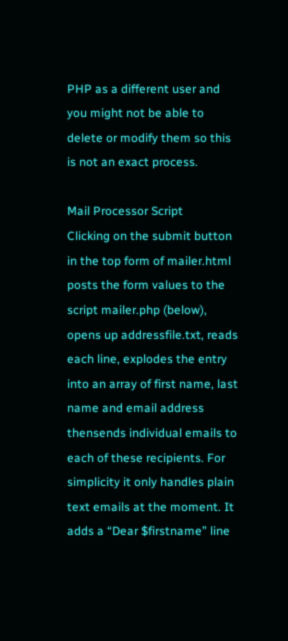PHP as a different user and you might not be able to delete or modify them so this is not an exact process.

Mail Processor Script
Clicking on the submit button in the top form of mailer.html posts the form values to the script mailer.php (below), opens up addressfile.txt, reads each line, explodes the entry into an array of first name, last name and email address thensends individual emails to each of these recipients. For simplicity it only handles plain text emails at the moment. It adds a “Dear $firstname” line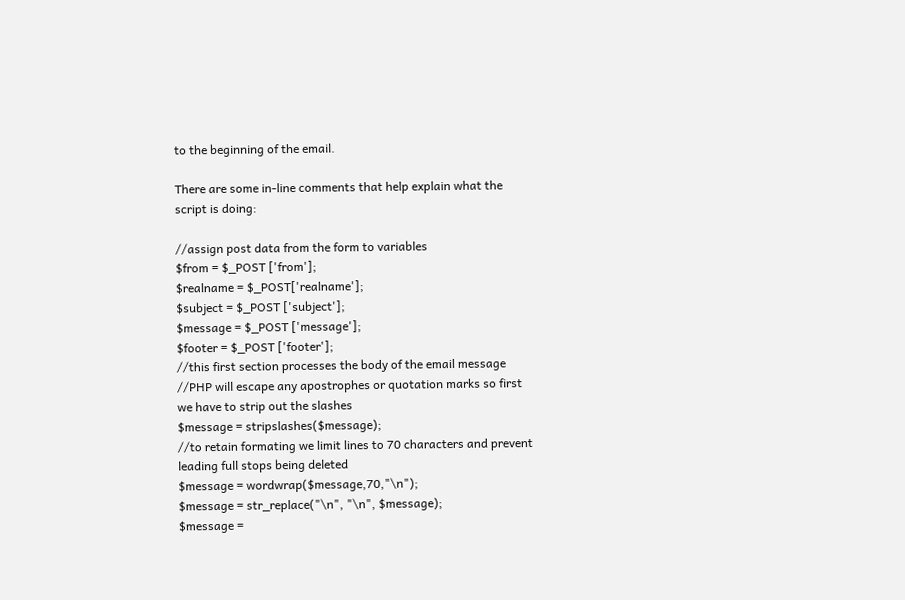to the beginning of the email.

There are some in-line comments that help explain what the script is doing:

//assign post data from the form to variables
$from = $_POST ['from'];
$realname = $_POST['realname'];
$subject = $_POST ['subject'];
$message = $_POST ['message'];
$footer = $_POST ['footer'];
//this first section processes the body of the email message
//PHP will escape any apostrophes or quotation marks so first we have to strip out the slashes
$message = stripslashes($message);
//to retain formating we limit lines to 70 characters and prevent leading full stops being deleted
$message = wordwrap($message,70,"\n");
$message = str_replace("\n", "\n", $message);
$message =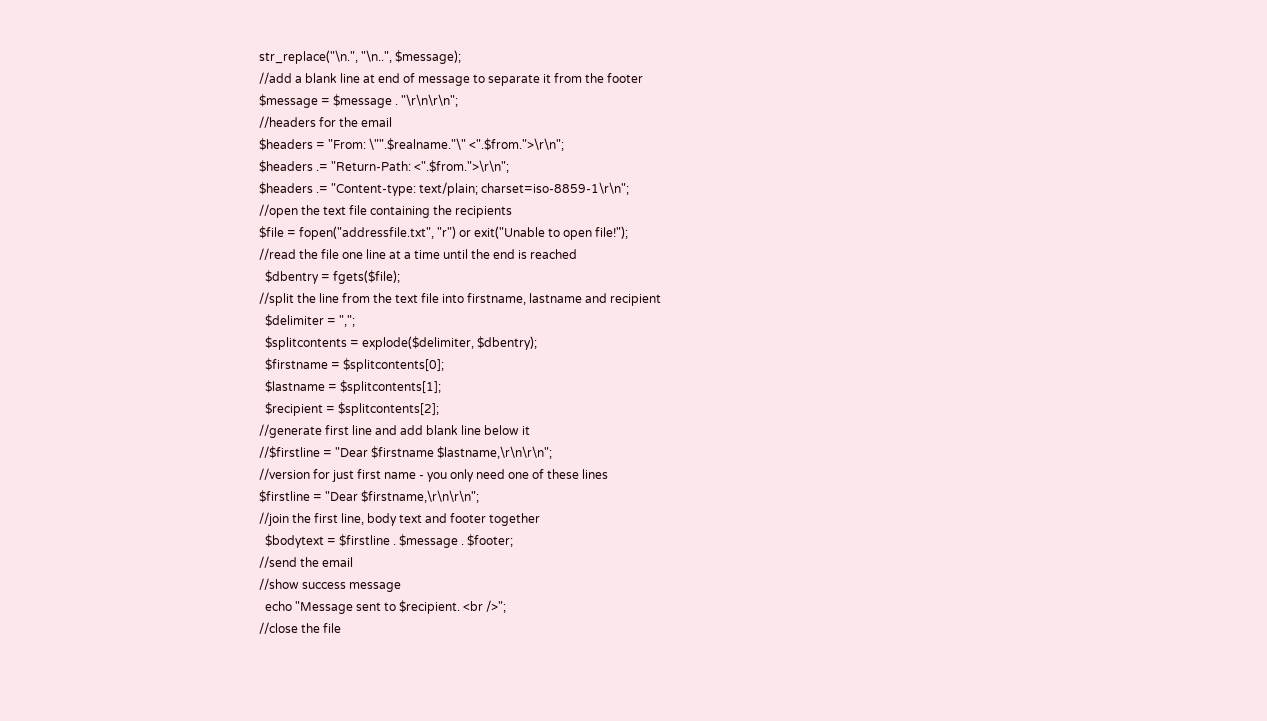str_replace("\n.", "\n..", $message);
//add a blank line at end of message to separate it from the footer
$message = $message . "\r\n\r\n";
//headers for the email
$headers = "From: \"".$realname."\" <".$from.">\r\n";
$headers .= "Return-Path: <".$from.">\r\n";
$headers .= "Content-type: text/plain; charset=iso-8859-1\r\n";
//open the text file containing the recipients
$file = fopen("addressfile.txt", "r") or exit("Unable to open file!");
//read the file one line at a time until the end is reached
  $dbentry = fgets($file);
//split the line from the text file into firstname, lastname and recipient
  $delimiter = ",";
  $splitcontents = explode($delimiter, $dbentry);
  $firstname = $splitcontents[0];
  $lastname = $splitcontents[1];
  $recipient = $splitcontents[2];
//generate first line and add blank line below it
//$firstline = "Dear $firstname $lastname,\r\n\r\n";
//version for just first name - you only need one of these lines
$firstline = "Dear $firstname,\r\n\r\n";
//join the first line, body text and footer together
  $bodytext = $firstline . $message . $footer;
//send the email
//show success message
  echo "Message sent to $recipient. <br />";
//close the file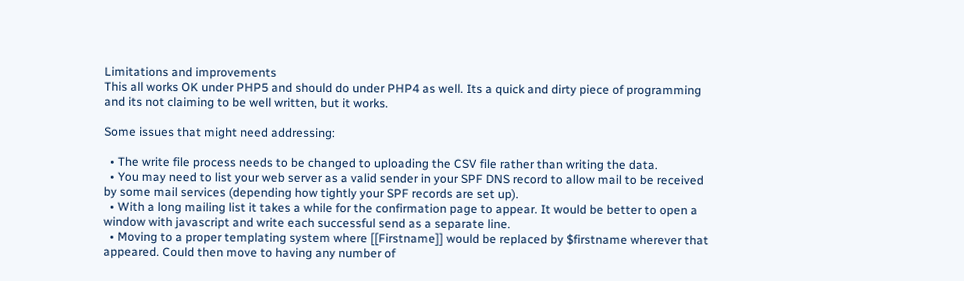Limitations and improvements
This all works OK under PHP5 and should do under PHP4 as well. Its a quick and dirty piece of programming and its not claiming to be well written, but it works.

Some issues that might need addressing:

  • The write file process needs to be changed to uploading the CSV file rather than writing the data.
  • You may need to list your web server as a valid sender in your SPF DNS record to allow mail to be received by some mail services (depending how tightly your SPF records are set up).
  • With a long mailing list it takes a while for the confirmation page to appear. It would be better to open a window with javascript and write each successful send as a separate line.
  • Moving to a proper templating system where [[Firstname]] would be replaced by $firstname wherever that appeared. Could then move to having any number of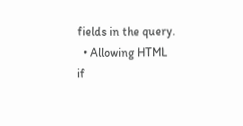fields in the query.
  • Allowing HTML if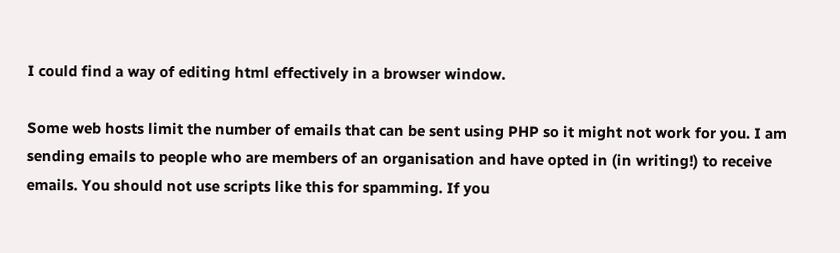I could find a way of editing html effectively in a browser window.

Some web hosts limit the number of emails that can be sent using PHP so it might not work for you. I am sending emails to people who are members of an organisation and have opted in (in writing!) to receive emails. You should not use scripts like this for spamming. If you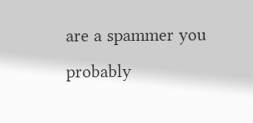are a spammer you probably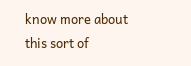know more about this sort of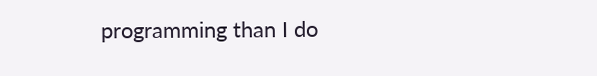programming than I do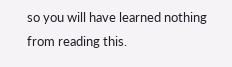so you will have learned nothing from reading this.